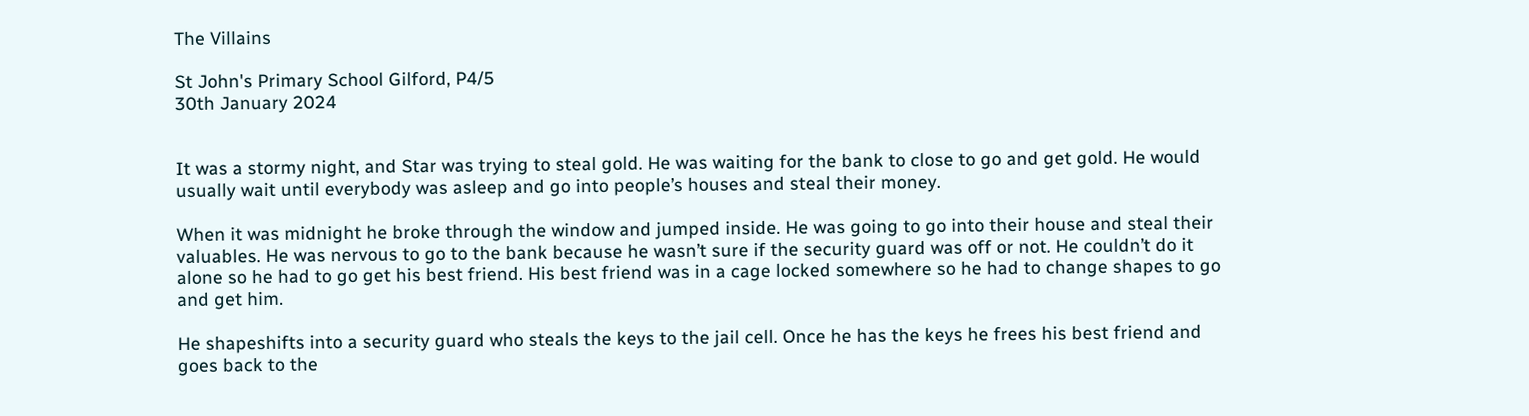The Villains

St John's Primary School Gilford, P4/5
30th January 2024


It was a stormy night, and Star was trying to steal gold. He was waiting for the bank to close to go and get gold. He would usually wait until everybody was asleep and go into people’s houses and steal their money.

When it was midnight he broke through the window and jumped inside. He was going to go into their house and steal their valuables. He was nervous to go to the bank because he wasn’t sure if the security guard was off or not. He couldn’t do it alone so he had to go get his best friend. His best friend was in a cage locked somewhere so he had to change shapes to go and get him.

He shapeshifts into a security guard who steals the keys to the jail cell. Once he has the keys he frees his best friend and goes back to the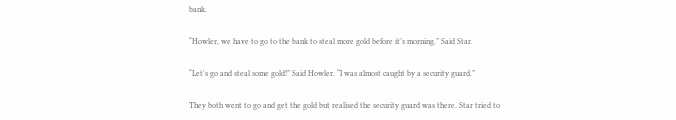bank.

“Howler, we have to go to the bank to steal more gold before it’s morning.” Said Star.

“Let's go and steal some gold!” Said Howler. “I was almost caught by a security guard.”

They both went to go and get the gold but realised the security guard was there. Star tried to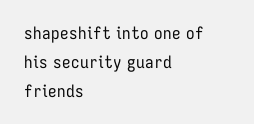shapeshift into one of his security guard friends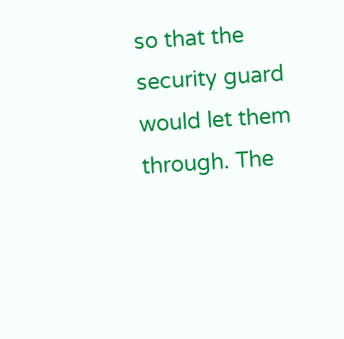so that the security guard would let them through. The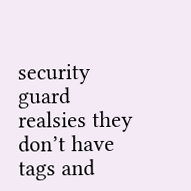security guard realsies they don’t have tags and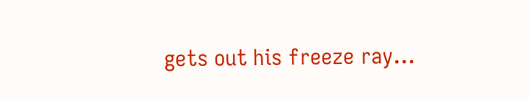gets out his freeze ray…